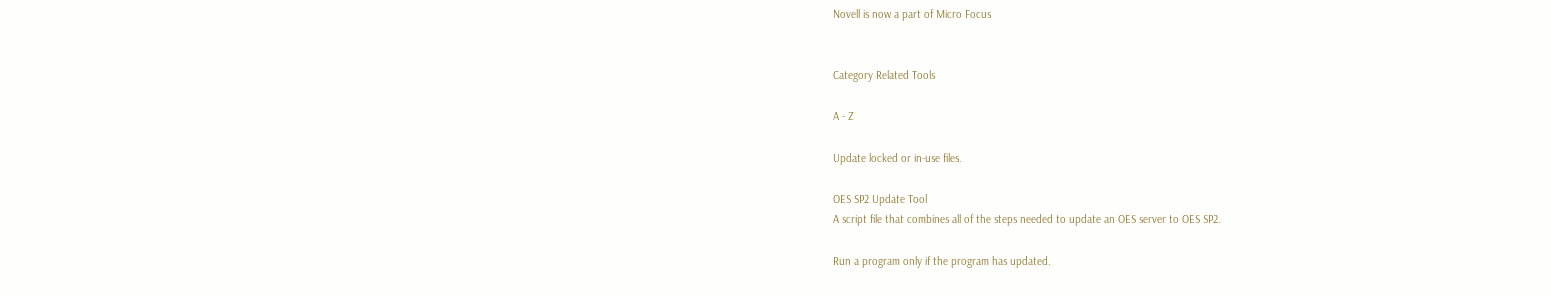Novell is now a part of Micro Focus


Category Related Tools

A - Z

Update locked or in-use files.

OES SP2 Update Tool
A script file that combines all of the steps needed to update an OES server to OES SP2.

Run a program only if the program has updated.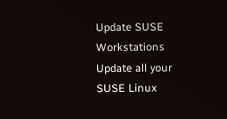Update SUSE Workstations
Update all your SUSE Linux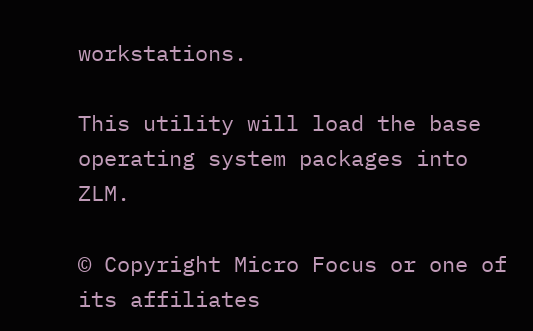workstations.

This utility will load the base operating system packages into ZLM.

© Copyright Micro Focus or one of its affiliates